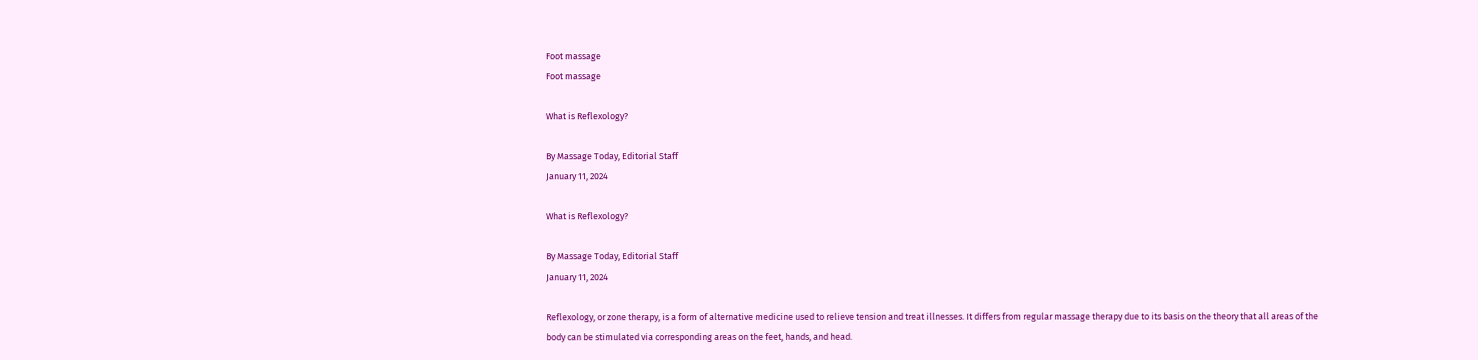Foot massage
Foot massage

What is Reflexology?

By Massage Today, Editorial Staff
January 11, 2024

What is Reflexology?

By Massage Today, Editorial Staff
January 11, 2024

Reflexology, or zone therapy, is a form of alternative medicine used to relieve tension and treat illnesses. It differs from regular massage therapy due to its basis on the theory that all areas of the body can be stimulated via corresponding areas on the feet, hands, and head.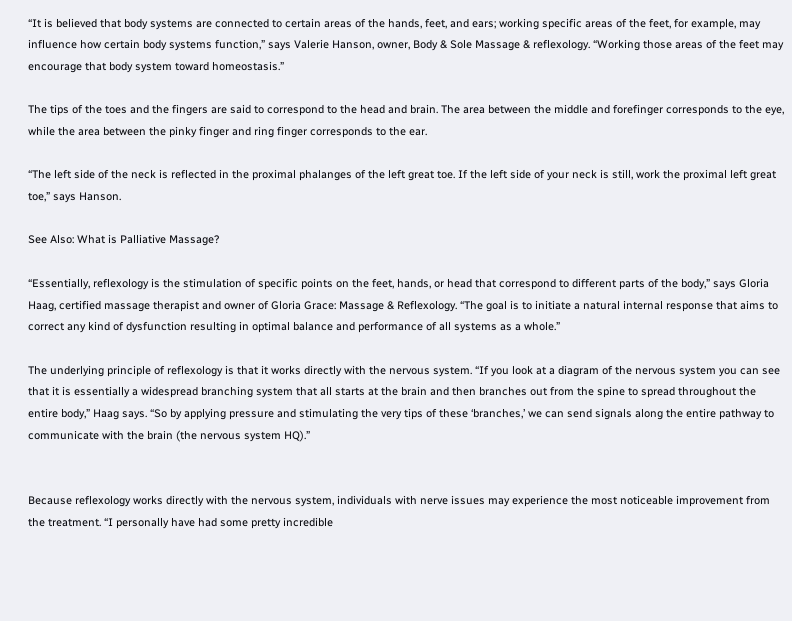“It is believed that body systems are connected to certain areas of the hands, feet, and ears; working specific areas of the feet, for example, may influence how certain body systems function,” says Valerie Hanson, owner, Body & Sole Massage & reflexology. “Working those areas of the feet may encourage that body system toward homeostasis.”

The tips of the toes and the fingers are said to correspond to the head and brain. The area between the middle and forefinger corresponds to the eye, while the area between the pinky finger and ring finger corresponds to the ear.

“The left side of the neck is reflected in the proximal phalanges of the left great toe. If the left side of your neck is still, work the proximal left great toe,” says Hanson.

See Also: What is Palliative Massage?

“Essentially, reflexology is the stimulation of specific points on the feet, hands, or head that correspond to different parts of the body,” says Gloria Haag, certified massage therapist and owner of Gloria Grace: Massage & Reflexology. “The goal is to initiate a natural internal response that aims to correct any kind of dysfunction resulting in optimal balance and performance of all systems as a whole.”

The underlying principle of reflexology is that it works directly with the nervous system. “If you look at a diagram of the nervous system you can see that it is essentially a widespread branching system that all starts at the brain and then branches out from the spine to spread throughout the entire body,” Haag says. “So by applying pressure and stimulating the very tips of these ‘branches,’ we can send signals along the entire pathway to communicate with the brain (the nervous system HQ).”


Because reflexology works directly with the nervous system, individuals with nerve issues may experience the most noticeable improvement from the treatment. “I personally have had some pretty incredible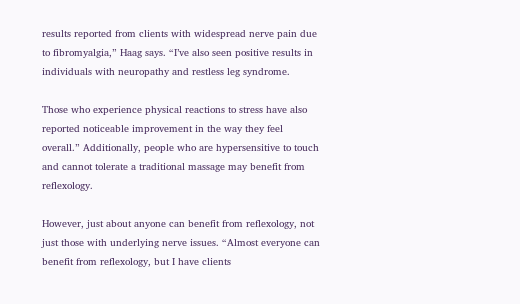results reported from clients with widespread nerve pain due to fibromyalgia,” Haag says. “I’ve also seen positive results in individuals with neuropathy and restless leg syndrome.

Those who experience physical reactions to stress have also reported noticeable improvement in the way they feel overall.” Additionally, people who are hypersensitive to touch and cannot tolerate a traditional massage may benefit from reflexology.

However, just about anyone can benefit from reflexology, not just those with underlying nerve issues. “Almost everyone can benefit from reflexology, but I have clients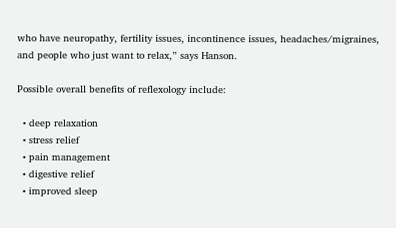who have neuropathy, fertility issues, incontinence issues, headaches/migraines, and people who just want to relax,” says Hanson.

Possible overall benefits of reflexology include:

  • deep relaxation
  • stress relief
  • pain management
  • digestive relief
  • improved sleep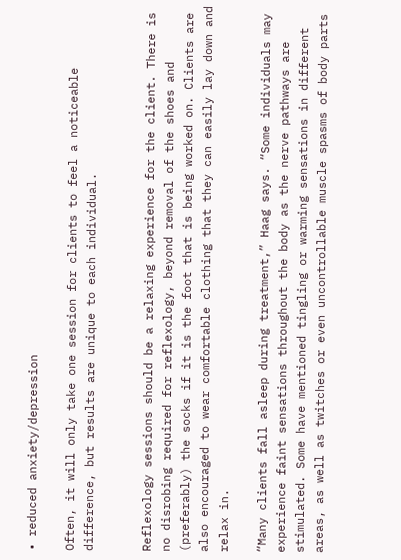• reduced anxiety/depression

Often, it will only take one session for clients to feel a noticeable difference, but results are unique to each individual.


Reflexology sessions should be a relaxing experience for the client. There is no disrobing required for reflexology, beyond removal of the shoes and (preferably) the socks if it is the foot that is being worked on. Clients are also encouraged to wear comfortable clothing that they can easily lay down and relax in.

“Many clients fall asleep during treatment,” Haag says. “Some individuals may experience faint sensations throughout the body as the nerve pathways are stimulated. Some have mentioned tingling or warming sensations in different areas, as well as twitches or even uncontrollable muscle spasms of body parts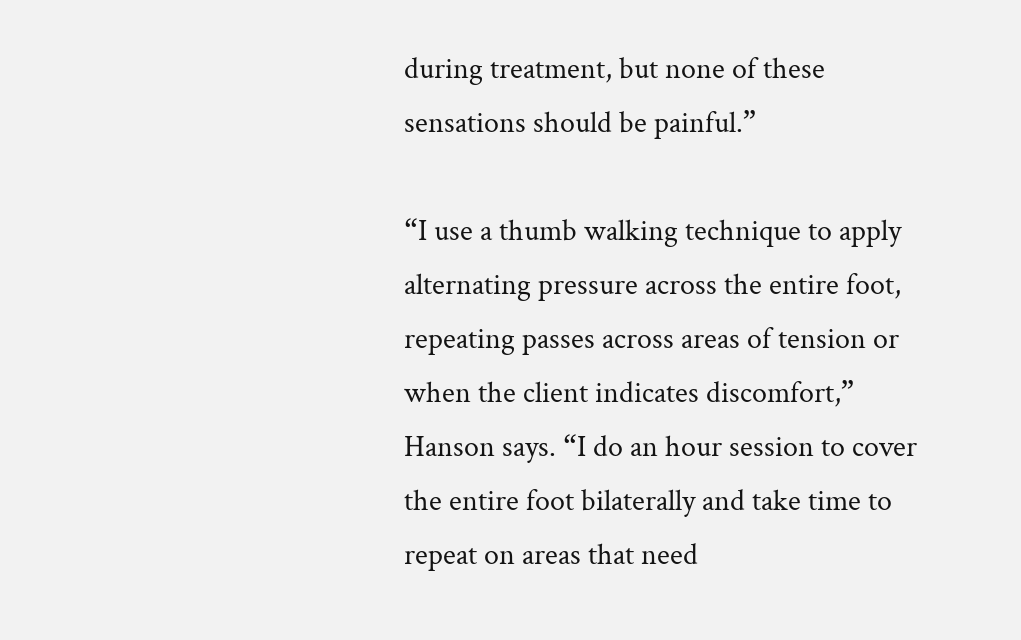during treatment, but none of these sensations should be painful.”

“I use a thumb walking technique to apply alternating pressure across the entire foot, repeating passes across areas of tension or when the client indicates discomfort,” Hanson says. “I do an hour session to cover the entire foot bilaterally and take time to repeat on areas that need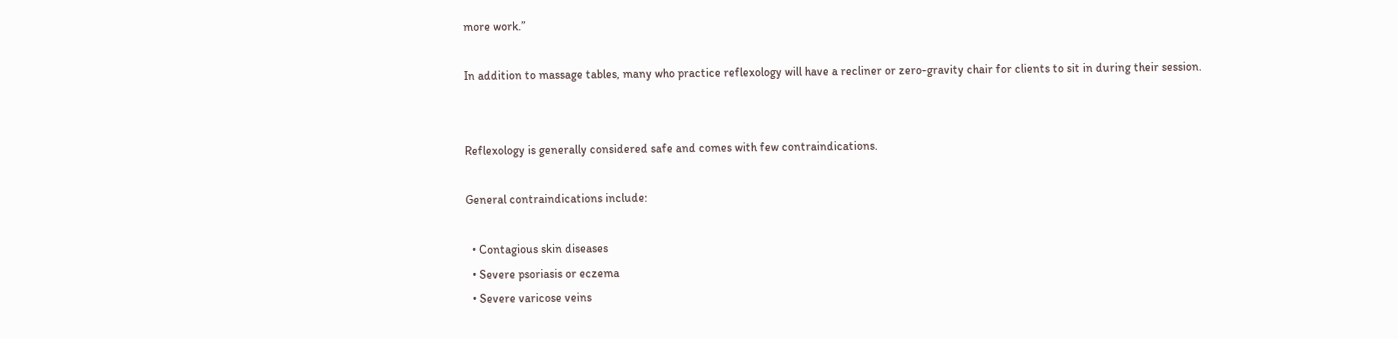more work.”

In addition to massage tables, many who practice reflexology will have a recliner or zero-gravity chair for clients to sit in during their session.


Reflexology is generally considered safe and comes with few contraindications.

General contraindications include:

  • Contagious skin diseases
  • Severe psoriasis or eczema
  • Severe varicose veins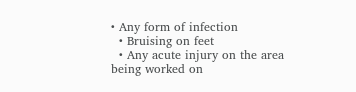• Any form of infection
  • Bruising on feet
  • Any acute injury on the area being worked on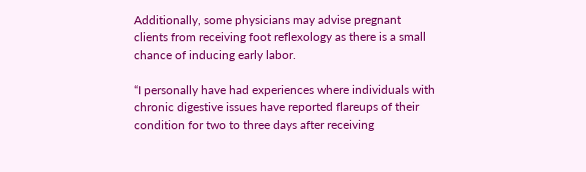Additionally, some physicians may advise pregnant clients from receiving foot reflexology as there is a small chance of inducing early labor.

“I personally have had experiences where individuals with chronic digestive issues have reported flareups of their condition for two to three days after receiving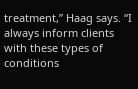treatment,” Haag says. “I always inform clients with these types of conditions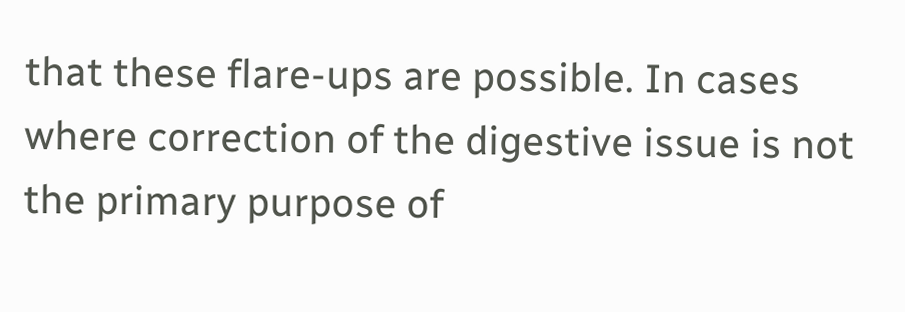that these flare-ups are possible. In cases where correction of the digestive issue is not the primary purpose of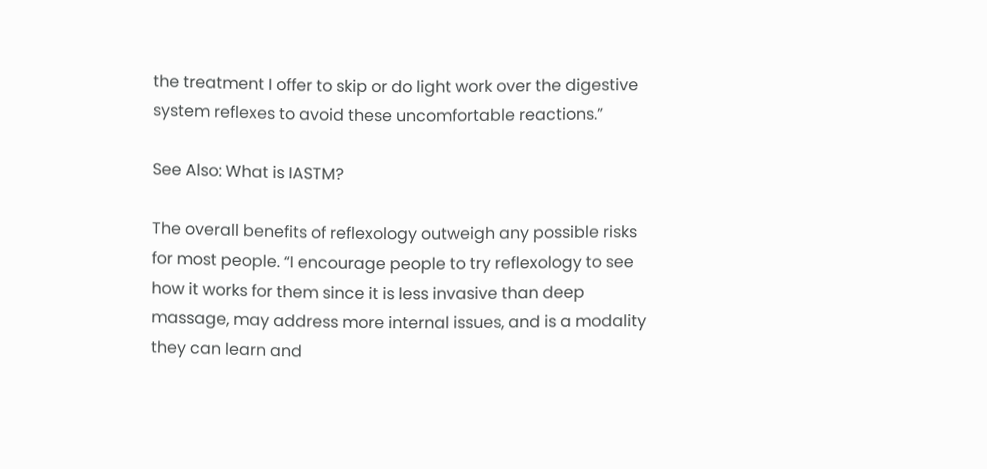the treatment I offer to skip or do light work over the digestive system reflexes to avoid these uncomfortable reactions.”

See Also: What is IASTM?

The overall benefits of reflexology outweigh any possible risks for most people. “I encourage people to try reflexology to see how it works for them since it is less invasive than deep massage, may address more internal issues, and is a modality they can learn and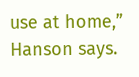use at home,” Hanson says.